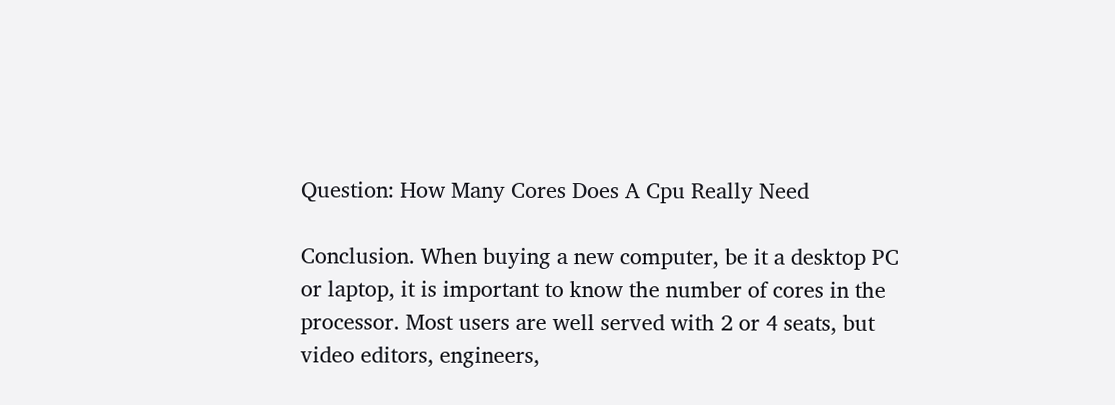Question: How Many Cores Does A Cpu Really Need

Conclusion. When buying a new computer, be it a desktop PC or laptop, it is important to know the number of cores in the processor. Most users are well served with 2 or 4 seats, but video editors, engineers,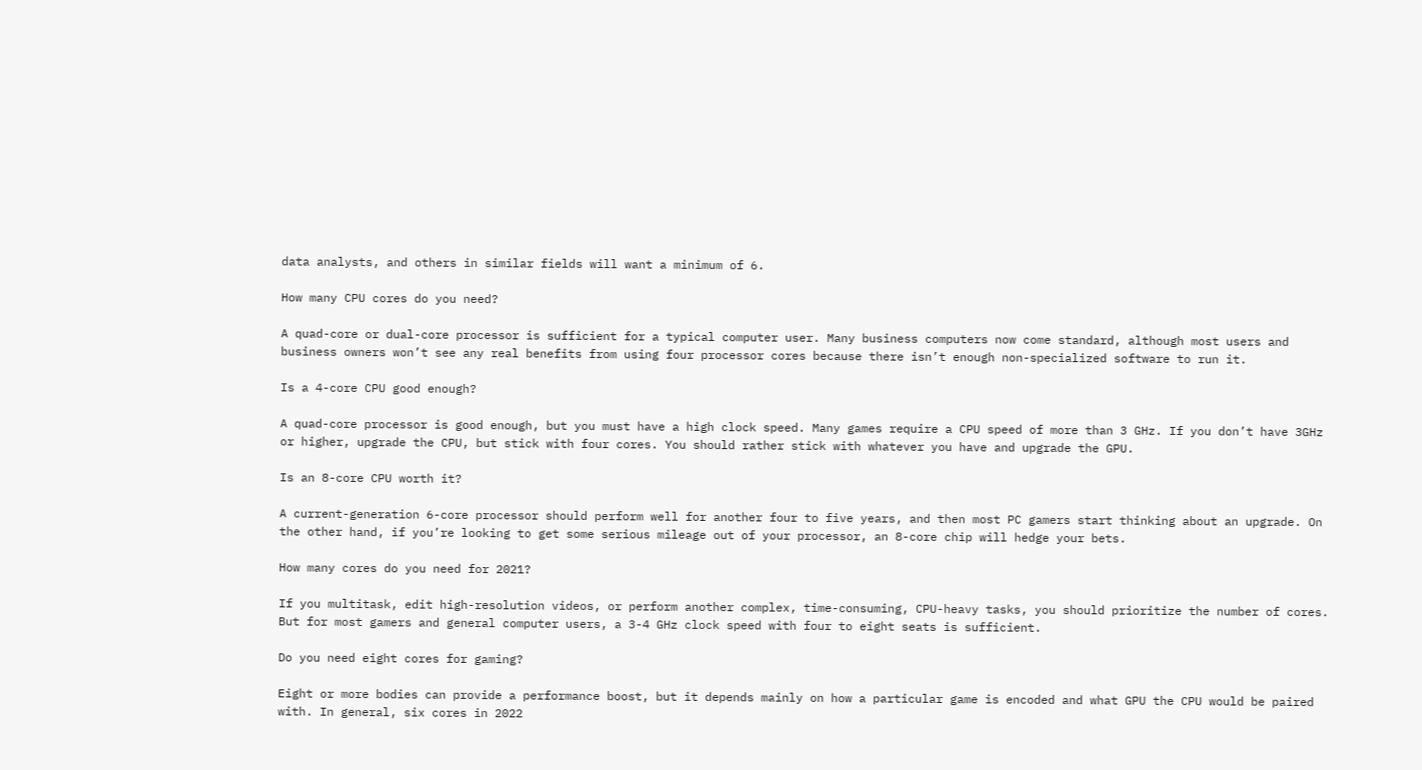data analysts, and others in similar fields will want a minimum of 6.

How many CPU cores do you need?

A quad-core or dual-core processor is sufficient for a typical computer user. Many business computers now come standard, although most users and business owners won’t see any real benefits from using four processor cores because there isn’t enough non-specialized software to run it.

Is a 4-core CPU good enough?

A quad-core processor is good enough, but you must have a high clock speed. Many games require a CPU speed of more than 3 GHz. If you don’t have 3GHz or higher, upgrade the CPU, but stick with four cores. You should rather stick with whatever you have and upgrade the GPU.

Is an 8-core CPU worth it?

A current-generation 6-core processor should perform well for another four to five years, and then most PC gamers start thinking about an upgrade. On the other hand, if you’re looking to get some serious mileage out of your processor, an 8-core chip will hedge your bets.

How many cores do you need for 2021?

If you multitask, edit high-resolution videos, or perform another complex, time-consuming, CPU-heavy tasks, you should prioritize the number of cores. But for most gamers and general computer users, a 3-4 GHz clock speed with four to eight seats is sufficient.

Do you need eight cores for gaming?

Eight or more bodies can provide a performance boost, but it depends mainly on how a particular game is encoded and what GPU the CPU would be paired with. In general, six cores in 2022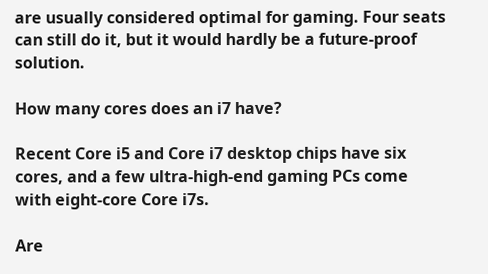are usually considered optimal for gaming. Four seats can still do it, but it would hardly be a future-proof solution.

How many cores does an i7 have?

Recent Core i5 and Core i7 desktop chips have six cores, and a few ultra-high-end gaming PCs come with eight-core Core i7s.

Are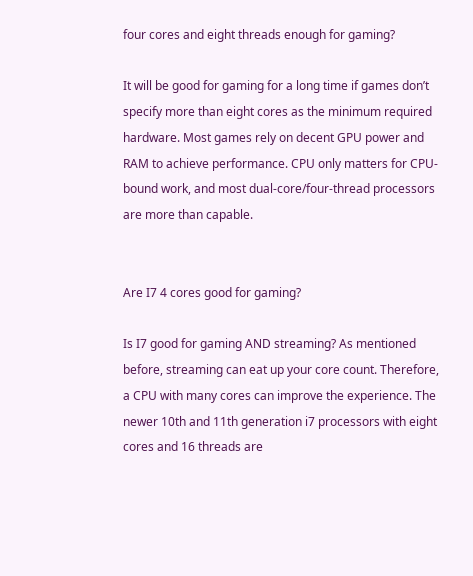four cores and eight threads enough for gaming?

It will be good for gaming for a long time if games don’t specify more than eight cores as the minimum required hardware. Most games rely on decent GPU power and RAM to achieve performance. CPU only matters for CPU-bound work, and most dual-core/four-thread processors are more than capable.


Are I7 4 cores good for gaming?

Is I7 good for gaming AND streaming? As mentioned before, streaming can eat up your core count. Therefore, a CPU with many cores can improve the experience. The newer 10th and 11th generation i7 processors with eight cores and 16 threads are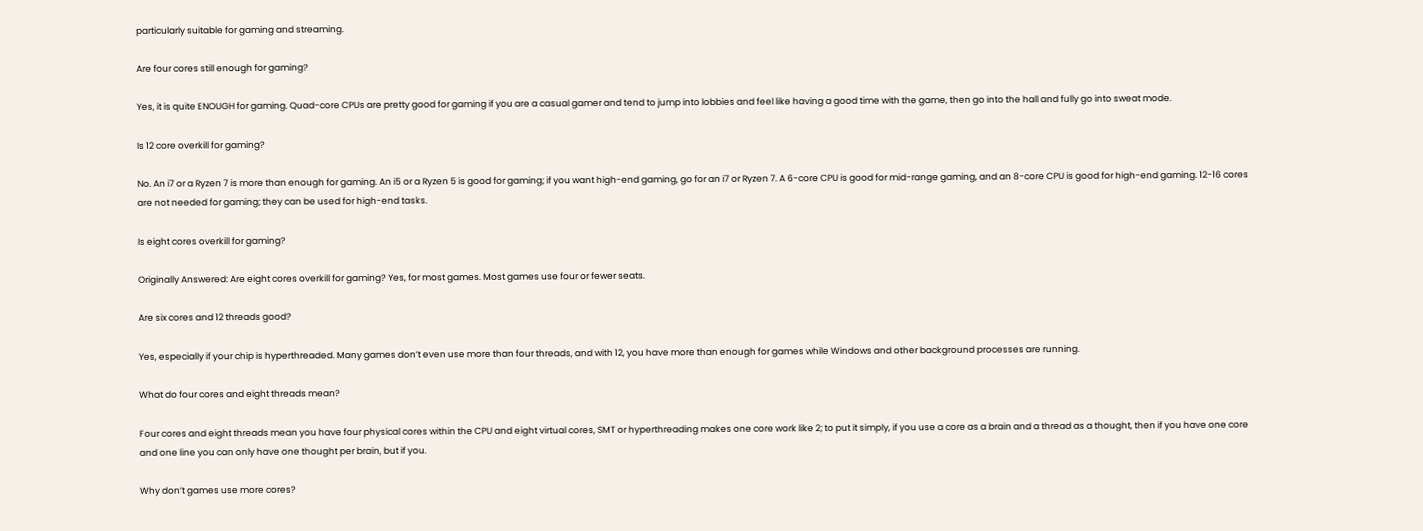particularly suitable for gaming and streaming.

Are four cores still enough for gaming?

Yes, it is quite ENOUGH for gaming. Quad-core CPUs are pretty good for gaming if you are a casual gamer and tend to jump into lobbies and feel like having a good time with the game, then go into the hall and fully go into sweat mode.

Is 12 core overkill for gaming?

No. An i7 or a Ryzen 7 is more than enough for gaming. An i5 or a Ryzen 5 is good for gaming; if you want high-end gaming, go for an i7 or Ryzen 7. A 6-core CPU is good for mid-range gaming, and an 8-core CPU is good for high-end gaming. 12-16 cores are not needed for gaming; they can be used for high-end tasks.

Is eight cores overkill for gaming?

Originally Answered: Are eight cores overkill for gaming? Yes, for most games. Most games use four or fewer seats.

Are six cores and 12 threads good?

Yes, especially if your chip is hyperthreaded. Many games don’t even use more than four threads, and with 12, you have more than enough for games while Windows and other background processes are running.

What do four cores and eight threads mean?

Four cores and eight threads mean you have four physical cores within the CPU and eight virtual cores, SMT or hyperthreading makes one core work like 2; to put it simply, if you use a core as a brain and a thread as a thought, then if you have one core and one line you can only have one thought per brain, but if you.

Why don’t games use more cores?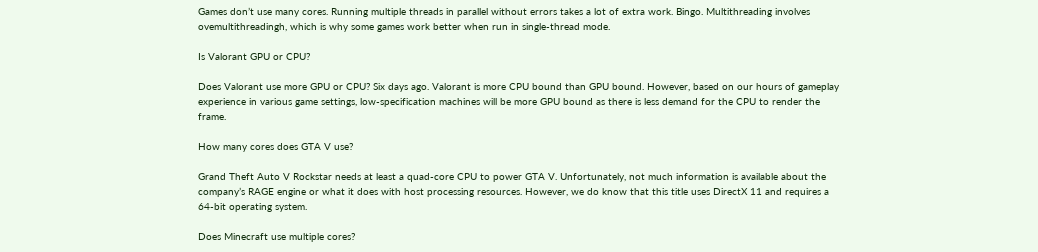Games don’t use many cores. Running multiple threads in parallel without errors takes a lot of extra work. Bingo. Multithreading involves ovemultithreadingh, which is why some games work better when run in single-thread mode.

Is Valorant GPU or CPU?

Does Valorant use more GPU or CPU? Six days ago. Valorant is more CPU bound than GPU bound. However, based on our hours of gameplay experience in various game settings, low-specification machines will be more GPU bound as there is less demand for the CPU to render the frame.

How many cores does GTA V use?

Grand Theft Auto V Rockstar needs at least a quad-core CPU to power GTA V. Unfortunately, not much information is available about the company’s RAGE engine or what it does with host processing resources. However, we do know that this title uses DirectX 11 and requires a 64-bit operating system.

Does Minecraft use multiple cores?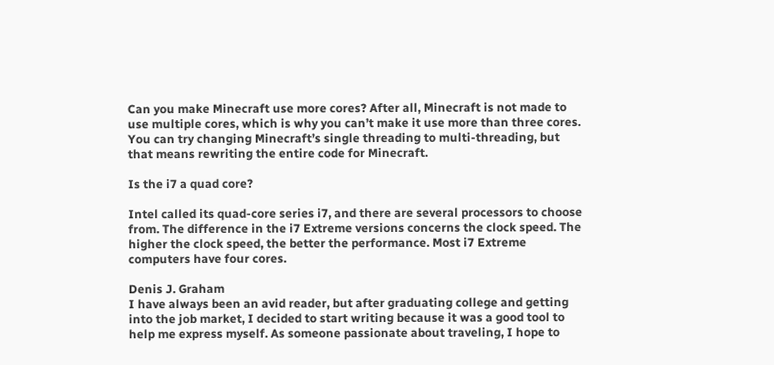Can you make Minecraft use more cores? After all, Minecraft is not made to use multiple cores, which is why you can’t make it use more than three cores. You can try changing Minecraft’s single threading to multi-threading, but that means rewriting the entire code for Minecraft.

Is the i7 a quad core?

Intel called its quad-core series i7, and there are several processors to choose from. The difference in the i7 Extreme versions concerns the clock speed. The higher the clock speed, the better the performance. Most i7 Extreme computers have four cores.

Denis J. Graham
I have always been an avid reader, but after graduating college and getting into the job market, I decided to start writing because it was a good tool to help me express myself. As someone passionate about traveling, I hope to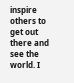inspire others to get out there and see the world. I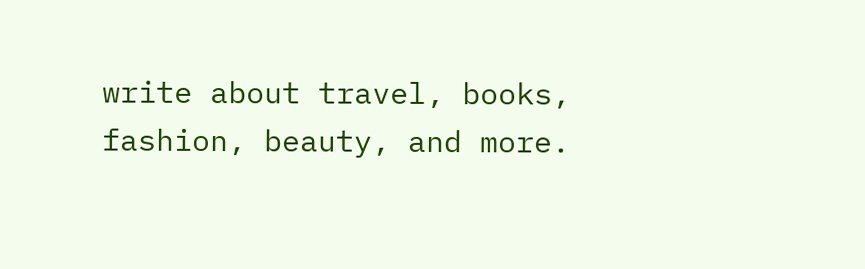write about travel, books, fashion, beauty, and more.